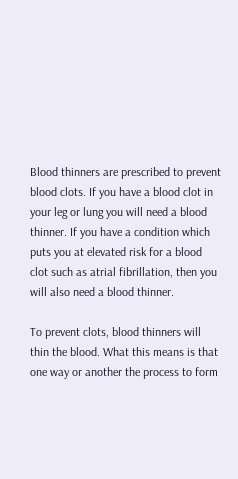Blood thinners are prescribed to prevent blood clots. If you have a blood clot in your leg or lung you will need a blood thinner. If you have a condition which puts you at elevated risk for a blood clot such as atrial fibrillation, then you will also need a blood thinner.

To prevent clots, blood thinners will thin the blood. What this means is that one way or another the process to form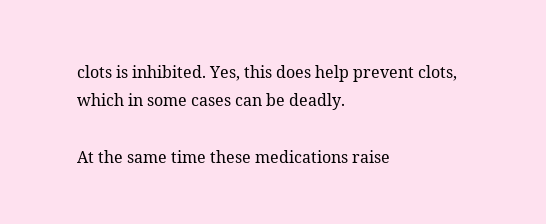clots is inhibited. Yes, this does help prevent clots, which in some cases can be deadly.

At the same time these medications raise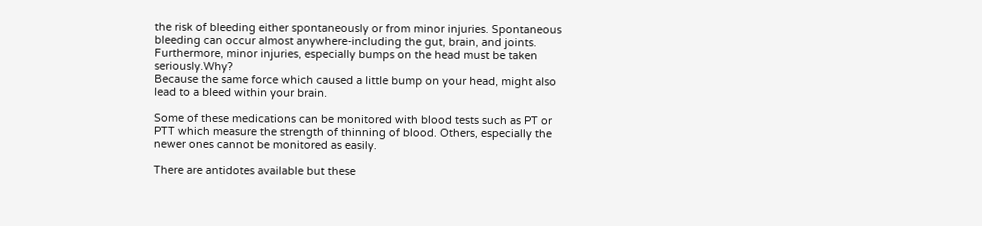the risk of bleeding either spontaneously or from minor injuries. Spontaneous bleeding can occur almost anywhere-including the gut, brain, and joints. Furthermore, minor injuries, especially bumps on the head must be taken seriously.Why?
Because the same force which caused a little bump on your head, might also lead to a bleed within your brain.

Some of these medications can be monitored with blood tests such as PT or PTT which measure the strength of thinning of blood. Others, especially the newer ones cannot be monitored as easily.

There are antidotes available but these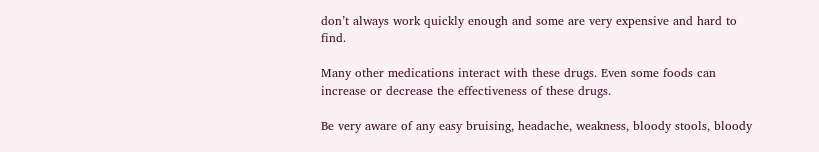don’t always work quickly enough and some are very expensive and hard to find.

Many other medications interact with these drugs. Even some foods can increase or decrease the effectiveness of these drugs.

Be very aware of any easy bruising, headache, weakness, bloody stools, bloody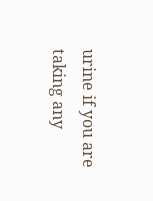urine if you are taking any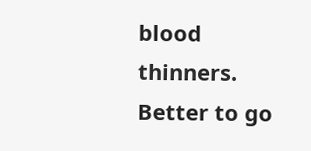blood thinners. Better to go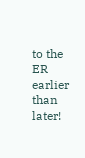to the ER earlier than later!